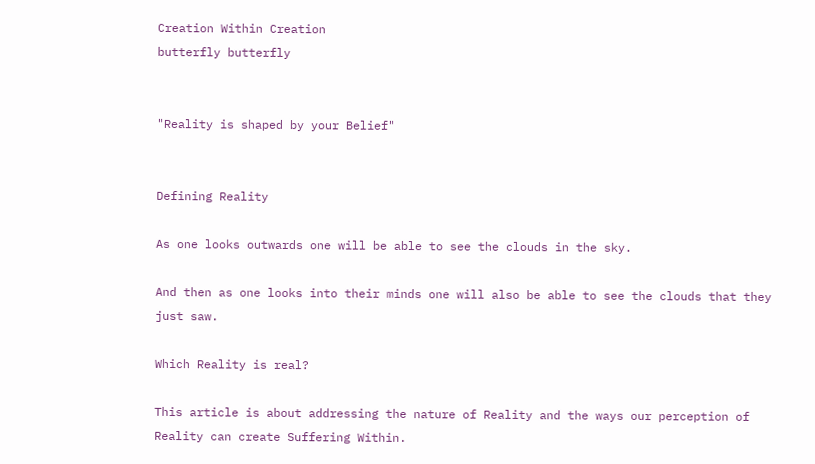Creation Within Creation
butterfly butterfly


"Reality is shaped by your Belief"


Defining Reality

As one looks outwards one will be able to see the clouds in the sky.

And then as one looks into their minds one will also be able to see the clouds that they just saw.

Which Reality is real?

This article is about addressing the nature of Reality and the ways our perception of Reality can create Suffering Within.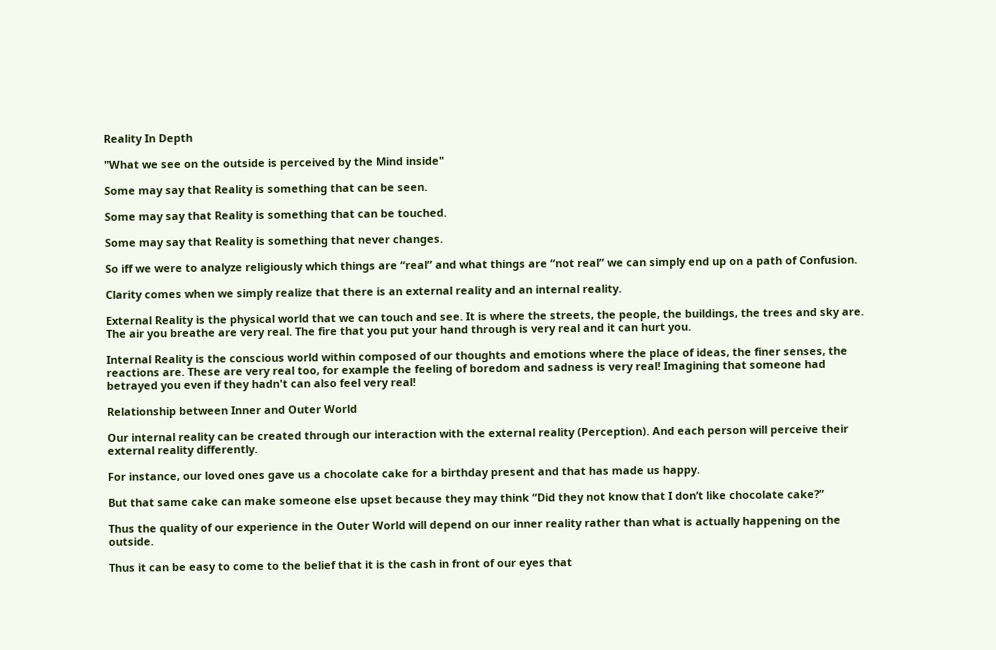Reality In Depth

"What we see on the outside is perceived by the Mind inside"

Some may say that Reality is something that can be seen.

Some may say that Reality is something that can be touched.

Some may say that Reality is something that never changes.

So iff we were to analyze religiously which things are “real” and what things are “not real” we can simply end up on a path of Confusion.

Clarity comes when we simply realize that there is an external reality and an internal reality.

External Reality is the physical world that we can touch and see. It is where the streets, the people, the buildings, the trees and sky are. The air you breathe are very real. The fire that you put your hand through is very real and it can hurt you.

Internal Reality is the conscious world within composed of our thoughts and emotions where the place of ideas, the finer senses, the reactions are. These are very real too, for example the feeling of boredom and sadness is very real! Imagining that someone had betrayed you even if they hadn't can also feel very real!

Relationship between Inner and Outer World

Our internal reality can be created through our interaction with the external reality (Perception). And each person will perceive their external reality differently.

For instance, our loved ones gave us a chocolate cake for a birthday present and that has made us happy.

But that same cake can make someone else upset because they may think “Did they not know that I don’t like chocolate cake?”

Thus the quality of our experience in the Outer World will depend on our inner reality rather than what is actually happening on the outside.

Thus it can be easy to come to the belief that it is the cash in front of our eyes that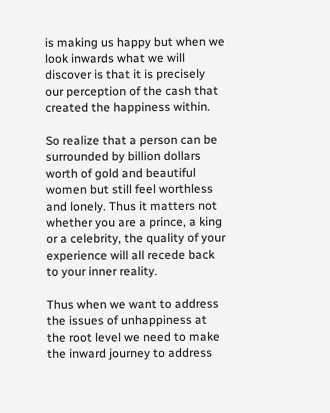is making us happy but when we look inwards what we will discover is that it is precisely our perception of the cash that created the happiness within.

So realize that a person can be surrounded by billion dollars worth of gold and beautiful women but still feel worthless and lonely. Thus it matters not whether you are a prince, a king or a celebrity, the quality of your experience will all recede back to your inner reality.

Thus when we want to address the issues of unhappiness at the root level we need to make the inward journey to address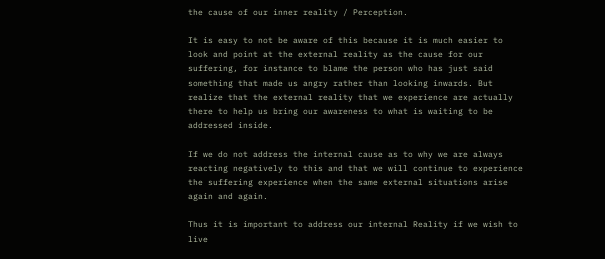the cause of our inner reality / Perception.

It is easy to not be aware of this because it is much easier to look and point at the external reality as the cause for our suffering, for instance to blame the person who has just said something that made us angry rather than looking inwards. But realize that the external reality that we experience are actually there to help us bring our awareness to what is waiting to be addressed inside.

If we do not address the internal cause as to why we are always reacting negatively to this and that we will continue to experience the suffering experience when the same external situations arise again and again.

Thus it is important to address our internal Reality if we wish to live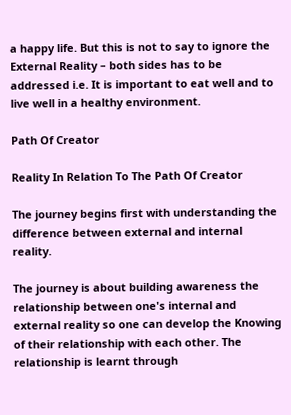a happy life. But this is not to say to ignore the External Reality – both sides has to be addressed i.e. It is important to eat well and to live well in a healthy environment.

Path Of Creator

Reality In Relation To The Path Of Creator

The journey begins first with understanding the difference between external and internal reality.

The journey is about building awareness the relationship between one's internal and external reality so one can develop the Knowing of their relationship with each other. The relationship is learnt through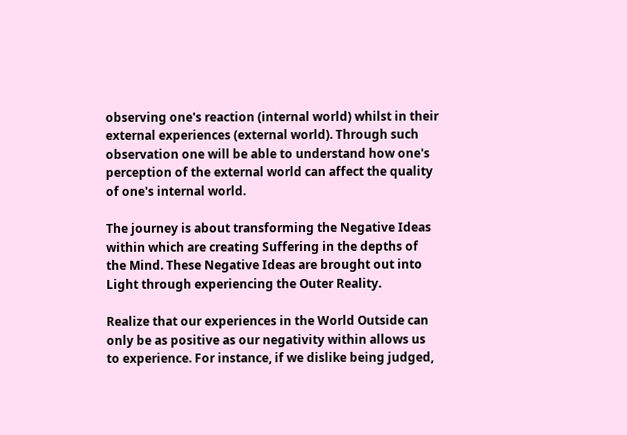observing one's reaction (internal world) whilst in their external experiences (external world). Through such observation one will be able to understand how one's perception of the external world can affect the quality of one's internal world.

The journey is about transforming the Negative Ideas within which are creating Suffering in the depths of the Mind. These Negative Ideas are brought out into Light through experiencing the Outer Reality.

Realize that our experiences in the World Outside can only be as positive as our negativity within allows us to experience. For instance, if we dislike being judged,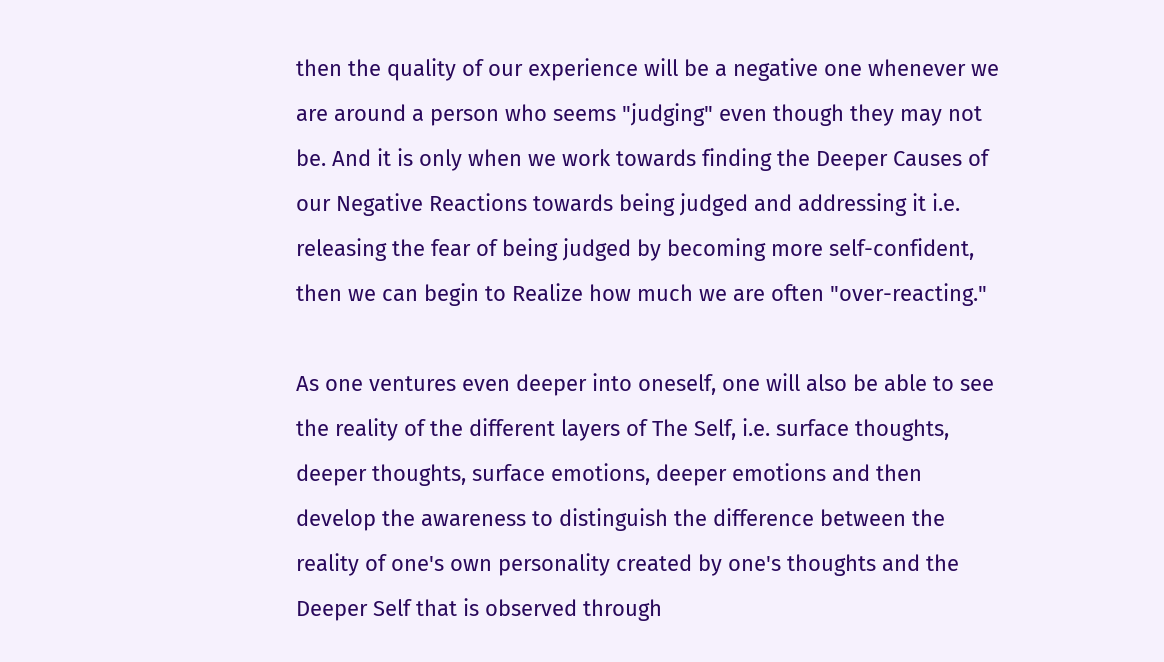then the quality of our experience will be a negative one whenever we are around a person who seems "judging" even though they may not be. And it is only when we work towards finding the Deeper Causes of our Negative Reactions towards being judged and addressing it i.e. releasing the fear of being judged by becoming more self-confident, then we can begin to Realize how much we are often "over-reacting."

As one ventures even deeper into oneself, one will also be able to see the reality of the different layers of The Self, i.e. surface thoughts, deeper thoughts, surface emotions, deeper emotions and then develop the awareness to distinguish the difference between the reality of one's own personality created by one's thoughts and the Deeper Self that is observed through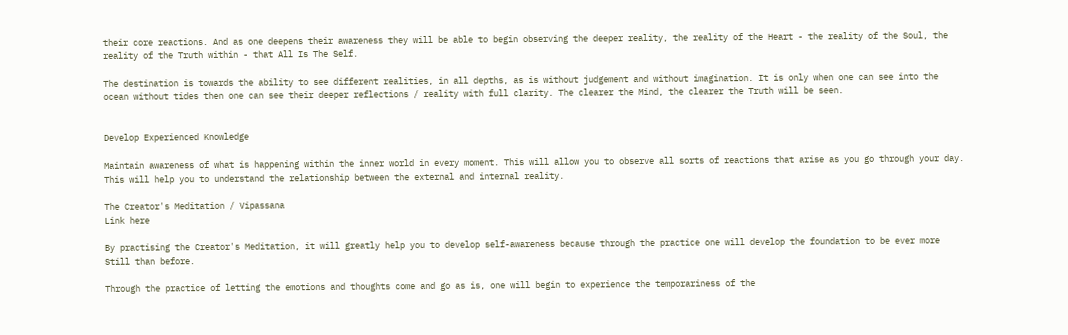their core reactions. And as one deepens their awareness they will be able to begin observing the deeper reality, the reality of the Heart - the reality of the Soul, the reality of the Truth within - that All Is The Self.

The destination is towards the ability to see different realities, in all depths, as is without judgement and without imagination. It is only when one can see into the ocean without tides then one can see their deeper reflections / reality with full clarity. The clearer the Mind, the clearer the Truth will be seen.


Develop Experienced Knowledge

Maintain awareness of what is happening within the inner world in every moment. This will allow you to observe all sorts of reactions that arise as you go through your day. This will help you to understand the relationship between the external and internal reality.

The Creator's Meditation / Vipassana
Link here

By practising the Creator's Meditation, it will greatly help you to develop self-awareness because through the practice one will develop the foundation to be ever more Still than before.

Through the practice of letting the emotions and thoughts come and go as is, one will begin to experience the temporariness of the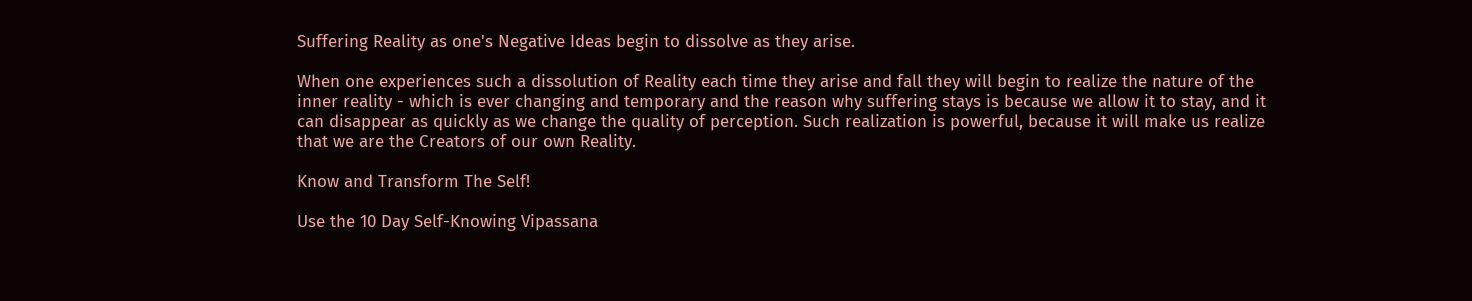Suffering Reality as one's Negative Ideas begin to dissolve as they arise.

When one experiences such a dissolution of Reality each time they arise and fall they will begin to realize the nature of the inner reality - which is ever changing and temporary and the reason why suffering stays is because we allow it to stay, and it can disappear as quickly as we change the quality of perception. Such realization is powerful, because it will make us realize that we are the Creators of our own Reality.

Know and Transform The Self!

Use the 10 Day Self-Knowing Vipassana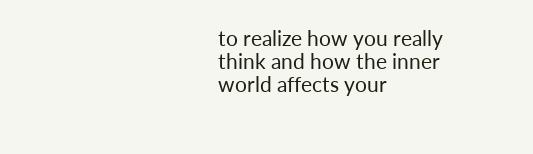to realize how you really think and how the inner world affects your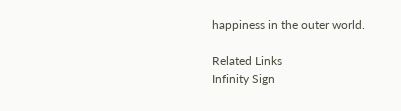happiness in the outer world.

Related Links
Infinity Sign